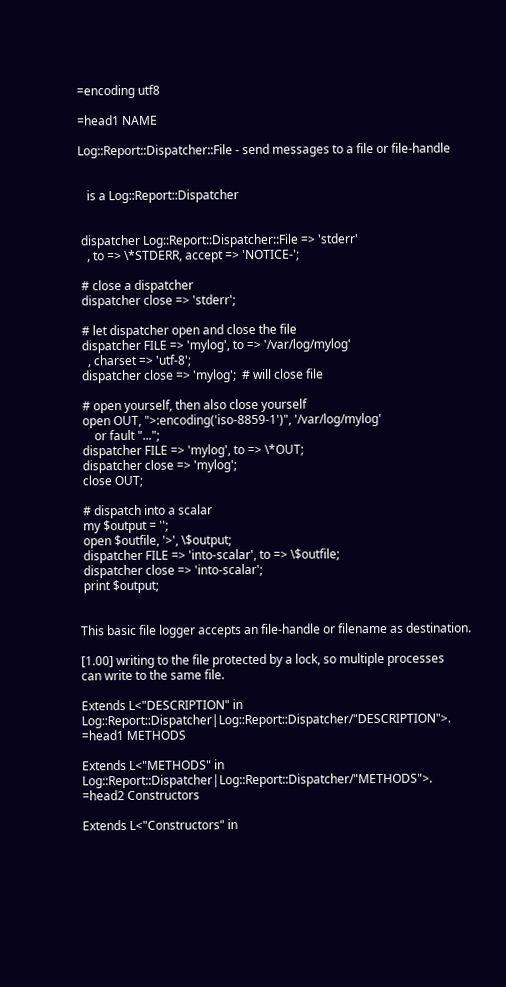=encoding utf8

=head1 NAME

Log::Report::Dispatcher::File - send messages to a file or file-handle


   is a Log::Report::Dispatcher


 dispatcher Log::Report::Dispatcher::File => 'stderr'
   , to => \*STDERR, accept => 'NOTICE-';

 # close a dispatcher
 dispatcher close => 'stderr';

 # let dispatcher open and close the file
 dispatcher FILE => 'mylog', to => '/var/log/mylog'
   , charset => 'utf-8';
 dispatcher close => 'mylog';  # will close file

 # open yourself, then also close yourself
 open OUT, ">:encoding('iso-8859-1')", '/var/log/mylog'
     or fault "...";
 dispatcher FILE => 'mylog', to => \*OUT;
 dispatcher close => 'mylog';
 close OUT;

 # dispatch into a scalar
 my $output = '';
 open $outfile, '>', \$output;
 dispatcher FILE => 'into-scalar', to => \$outfile;
 dispatcher close => 'into-scalar';
 print $output;


This basic file logger accepts an file-handle or filename as destination.

[1.00] writing to the file protected by a lock, so multiple processes
can write to the same file.

Extends L<"DESCRIPTION" in Log::Report::Dispatcher|Log::Report::Dispatcher/"DESCRIPTION">.
=head1 METHODS

Extends L<"METHODS" in Log::Report::Dispatcher|Log::Report::Dispatcher/"METHODS">.
=head2 Constructors

Extends L<"Constructors" in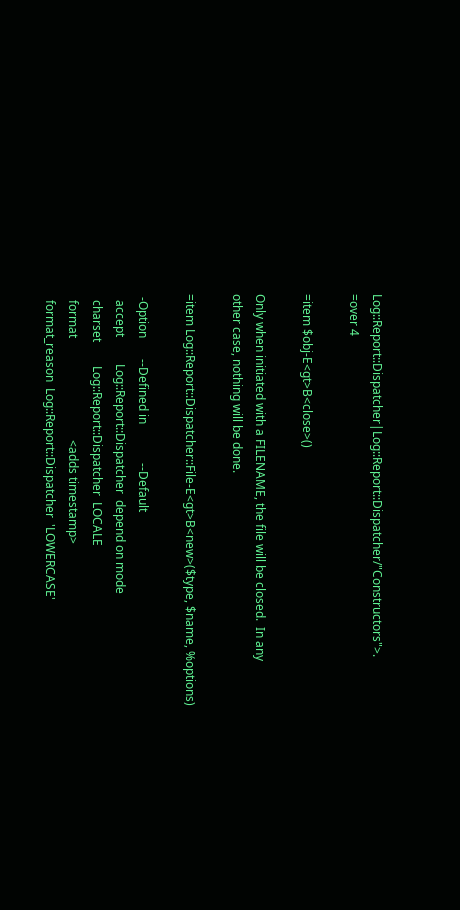Log::Report::Dispatcher|Log::Report::Dispatcher/"Constructors">.
=over 4

=item $obj-E<gt>B<close>()

Only when initiated with a FILENAME, the file will be closed.  In any
other case, nothing will be done.

=item Log::Report::Dispatcher::File-E<gt>B<new>($type, $name, %options)

 -Option       --Defined in             --Default
  accept         Log::Report::Dispatcher  depend on mode
  charset        Log::Report::Dispatcher  LOCALE
  format                                  <adds timestamp>
  format_reason  Log::Report::Dispatcher  'LOWERCASE'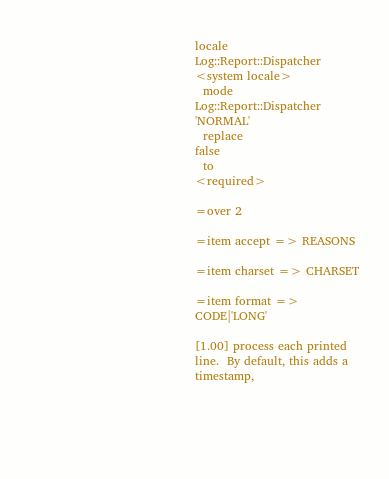locale         Log::Report::Dispatcher  <system locale>
  mode           Log::Report::Dispatcher  'NORMAL'
  replace                                 false
  to                                      <required>

=over 2

=item accept => REASONS

=item charset => CHARSET

=item format => CODE|'LONG'

[1.00] process each printed line.  By default, this adds a timestamp,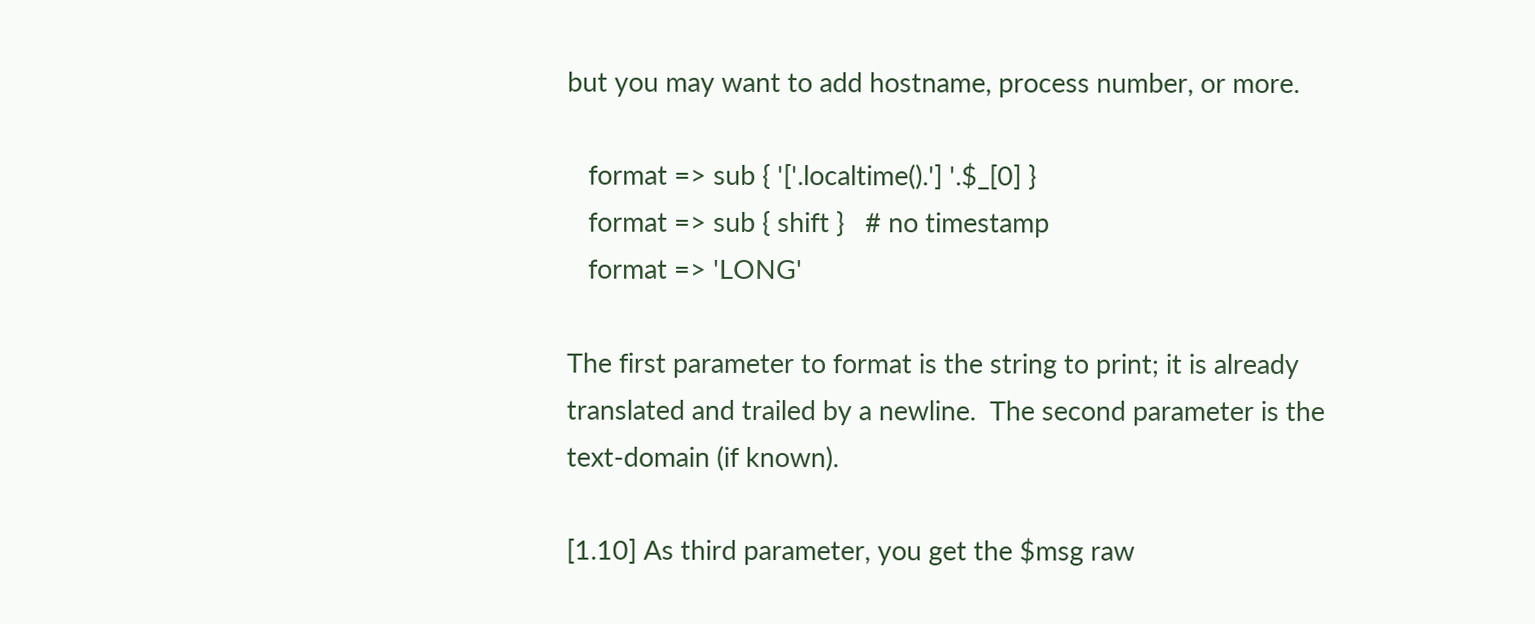but you may want to add hostname, process number, or more.

   format => sub { '['.localtime().'] '.$_[0] }
   format => sub { shift }   # no timestamp
   format => 'LONG'

The first parameter to format is the string to print; it is already
translated and trailed by a newline.  The second parameter is the
text-domain (if known).

[1.10] As third parameter, you get the $msg raw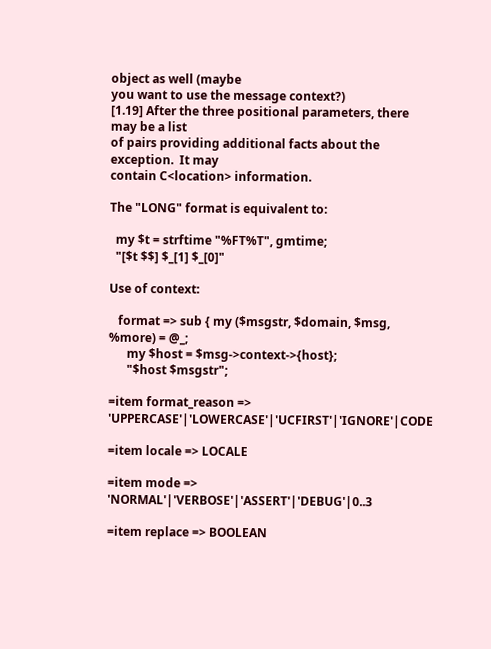object as well (maybe
you want to use the message context?)
[1.19] After the three positional parameters, there may be a list
of pairs providing additional facts about the exception.  It may
contain C<location> information.

The "LONG" format is equivalent to:

  my $t = strftime "%FT%T", gmtime;
  "[$t $$] $_[1] $_[0]"

Use of context:

   format => sub { my ($msgstr, $domain, $msg, %more) = @_;
      my $host = $msg->context->{host};
      "$host $msgstr";

=item format_reason => 'UPPERCASE'|'LOWERCASE'|'UCFIRST'|'IGNORE'|CODE

=item locale => LOCALE

=item mode => 'NORMAL'|'VERBOSE'|'ASSERT'|'DEBUG'|0..3

=item replace => BOOLEAN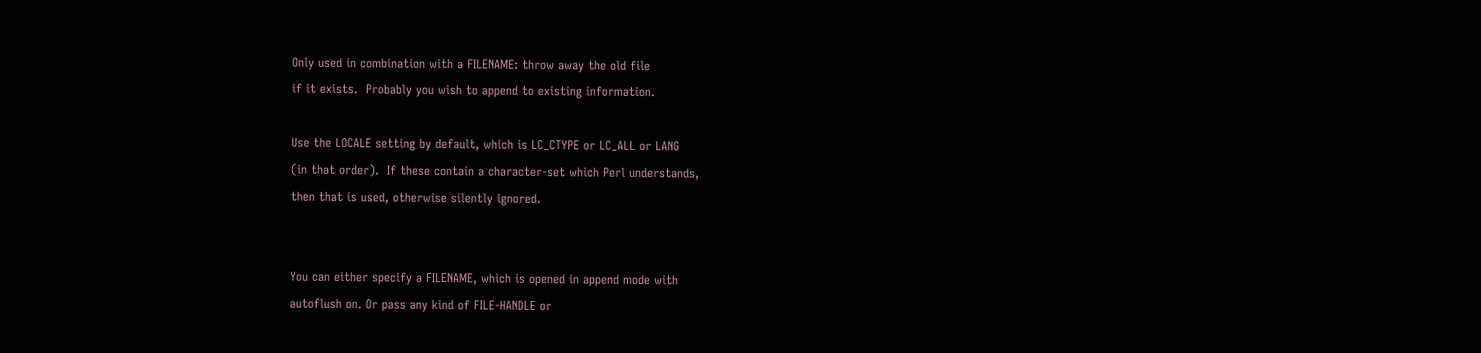Only used in combination with a FILENAME: throw away the old file
if it exists.  Probably you wish to append to existing information.

Use the LOCALE setting by default, which is LC_CTYPE or LC_ALL or LANG
(in that order).  If these contain a character-set which Perl understands,
then that is used, otherwise silently ignored.


You can either specify a FILENAME, which is opened in append mode with
autoflush on. Or pass any kind of FILE-HANDLE or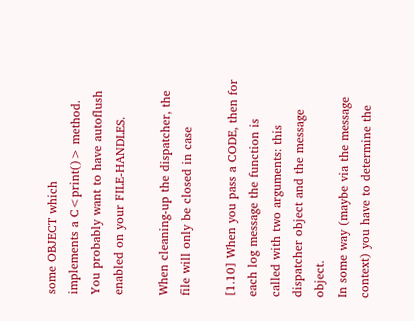some OBJECT which
implements a C<print()> method. You probably want to have autoflush
enabled on your FILE-HANDLES.

When cleaning-up the dispatcher, the file will only be closed in case

[1.10] When you pass a CODE, then for each log message the function is
called with two arguments: this dispatcher object and the message object.
In some way (maybe via the message context) you have to determine the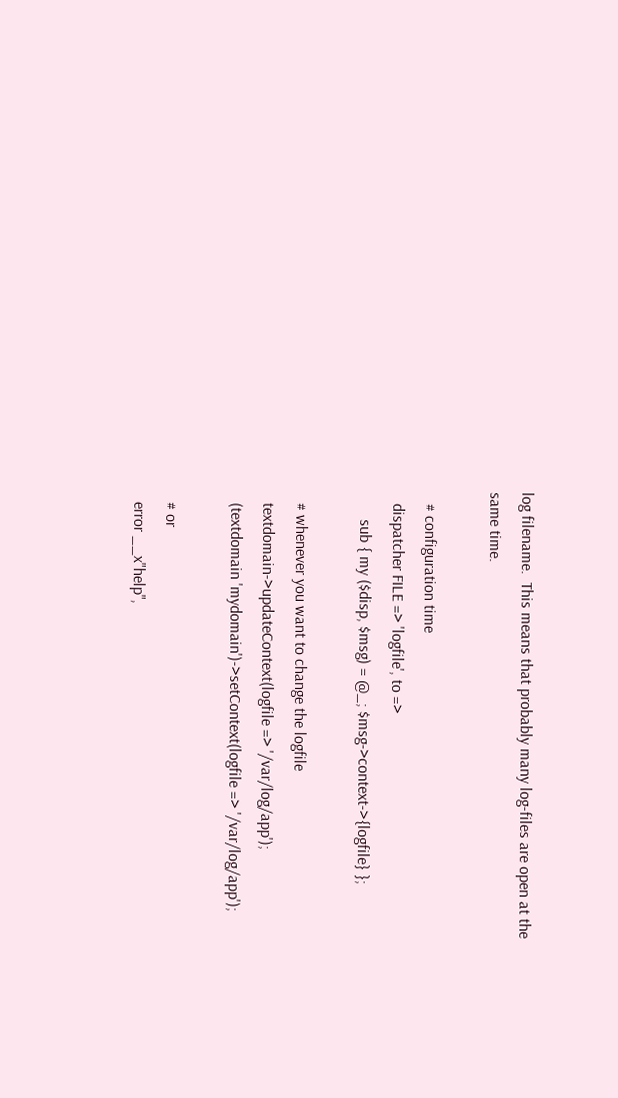log filename.  This means that probably many log-files are open at the
same time.

   # configuration time
   dispatcher FILE => 'logfile', to =>
       sub { my ($disp, $msg) = @_; $msg->context->{logfile} };

   # whenever you want to change the logfile
   textdomain->updateContext(logfile => '/var/log/app');
   (textdomain 'mydomain')->setContext(logfile => '/var/log/app');

   # or
   error __x"help",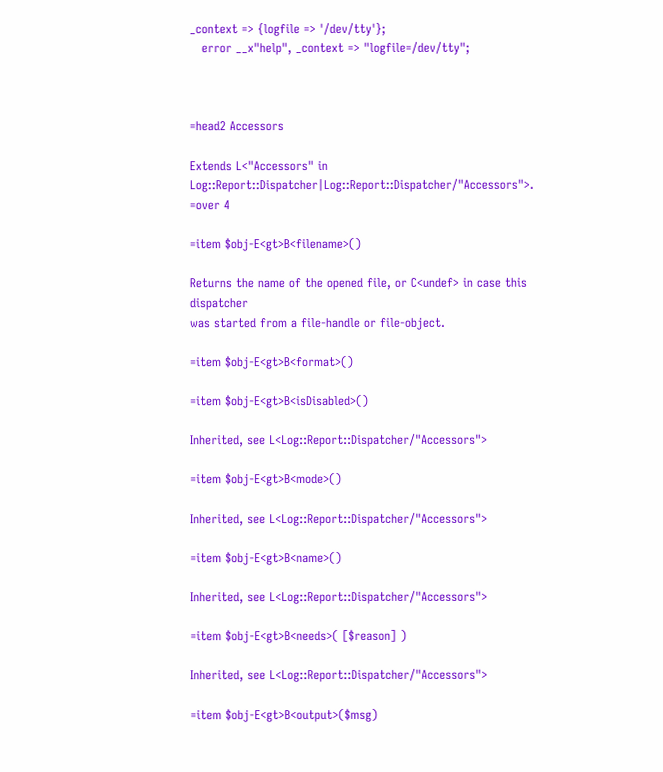_context => {logfile => '/dev/tty'};
   error __x"help", _context => "logfile=/dev/tty";



=head2 Accessors

Extends L<"Accessors" in Log::Report::Dispatcher|Log::Report::Dispatcher/"Accessors">.
=over 4

=item $obj-E<gt>B<filename>()

Returns the name of the opened file, or C<undef> in case this dispatcher
was started from a file-handle or file-object.

=item $obj-E<gt>B<format>()

=item $obj-E<gt>B<isDisabled>()

Inherited, see L<Log::Report::Dispatcher/"Accessors">

=item $obj-E<gt>B<mode>()

Inherited, see L<Log::Report::Dispatcher/"Accessors">

=item $obj-E<gt>B<name>()

Inherited, see L<Log::Report::Dispatcher/"Accessors">

=item $obj-E<gt>B<needs>( [$reason] )

Inherited, see L<Log::Report::Dispatcher/"Accessors">

=item $obj-E<gt>B<output>($msg)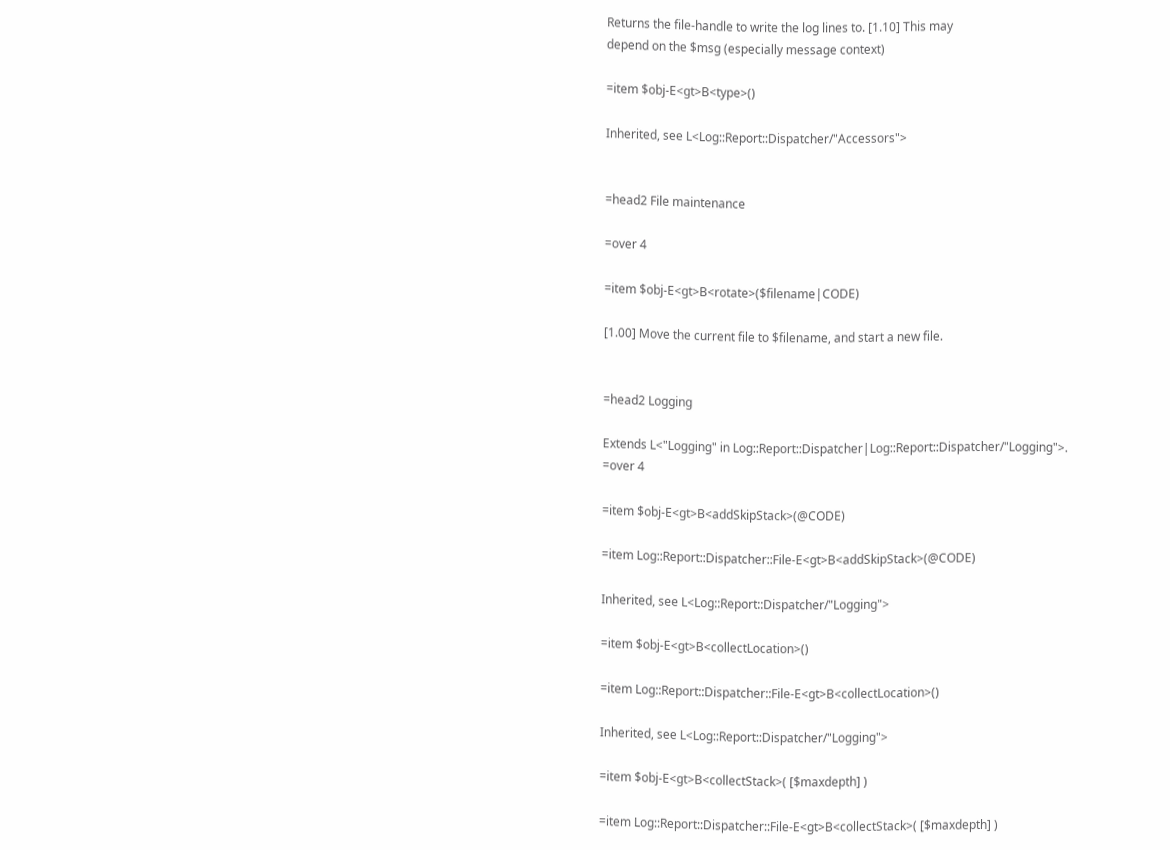Returns the file-handle to write the log lines to. [1.10] This may
depend on the $msg (especially message context)

=item $obj-E<gt>B<type>()

Inherited, see L<Log::Report::Dispatcher/"Accessors">


=head2 File maintenance

=over 4

=item $obj-E<gt>B<rotate>($filename|CODE)

[1.00] Move the current file to $filename, and start a new file.


=head2 Logging

Extends L<"Logging" in Log::Report::Dispatcher|Log::Report::Dispatcher/"Logging">.
=over 4

=item $obj-E<gt>B<addSkipStack>(@CODE)

=item Log::Report::Dispatcher::File-E<gt>B<addSkipStack>(@CODE)

Inherited, see L<Log::Report::Dispatcher/"Logging">

=item $obj-E<gt>B<collectLocation>()

=item Log::Report::Dispatcher::File-E<gt>B<collectLocation>()

Inherited, see L<Log::Report::Dispatcher/"Logging">

=item $obj-E<gt>B<collectStack>( [$maxdepth] )

=item Log::Report::Dispatcher::File-E<gt>B<collectStack>( [$maxdepth] )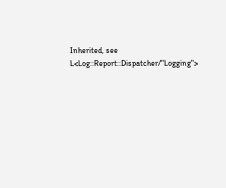Inherited, see L<Log::Report::Dispatcher/"Logging">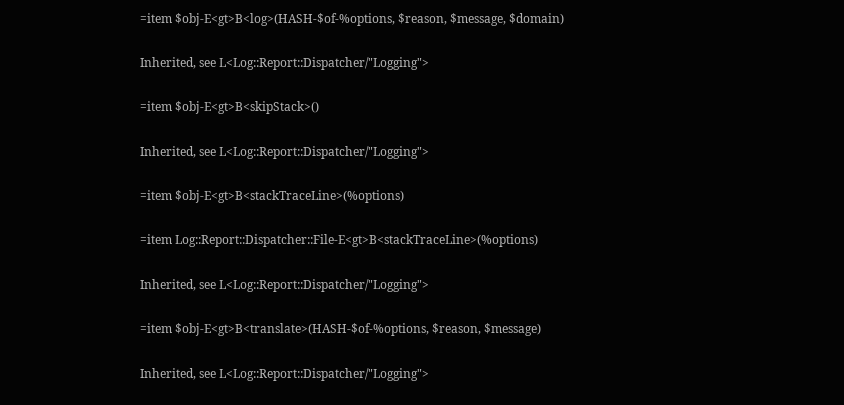=item $obj-E<gt>B<log>(HASH-$of-%options, $reason, $message, $domain)

Inherited, see L<Log::Report::Dispatcher/"Logging">

=item $obj-E<gt>B<skipStack>()

Inherited, see L<Log::Report::Dispatcher/"Logging">

=item $obj-E<gt>B<stackTraceLine>(%options)

=item Log::Report::Dispatcher::File-E<gt>B<stackTraceLine>(%options)

Inherited, see L<Log::Report::Dispatcher/"Logging">

=item $obj-E<gt>B<translate>(HASH-$of-%options, $reason, $message)

Inherited, see L<Log::Report::Dispatcher/"Logging">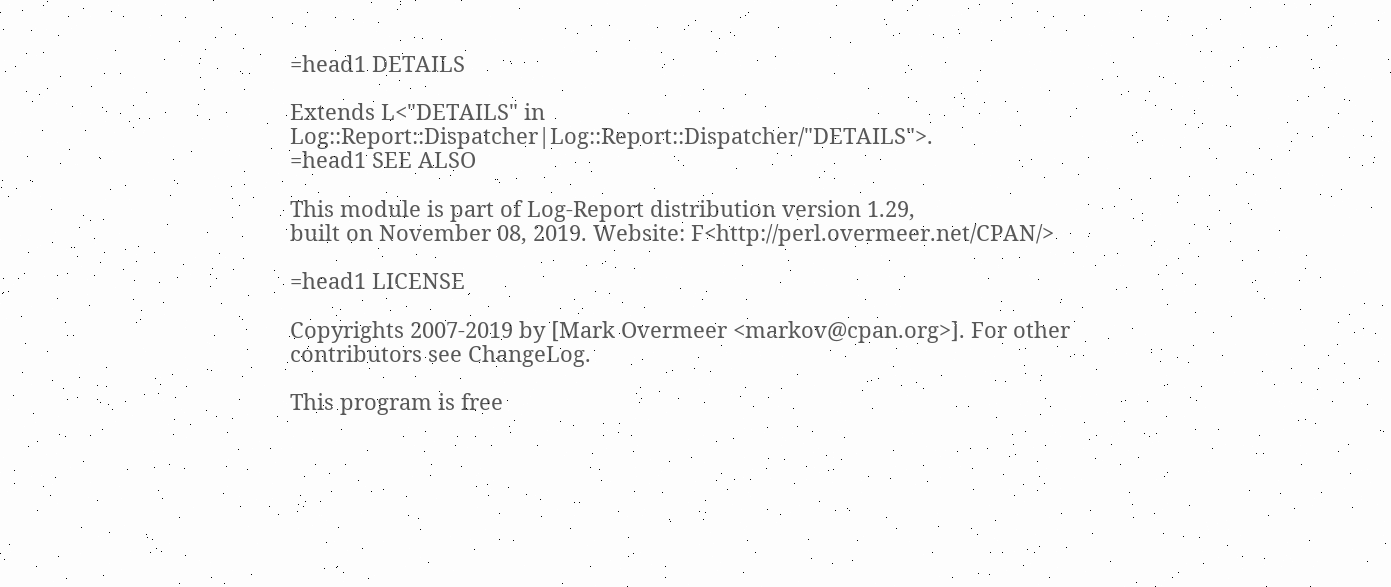=head1 DETAILS

Extends L<"DETAILS" in Log::Report::Dispatcher|Log::Report::Dispatcher/"DETAILS">.
=head1 SEE ALSO

This module is part of Log-Report distribution version 1.29,
built on November 08, 2019. Website: F<http://perl.overmeer.net/CPAN/>

=head1 LICENSE

Copyrights 2007-2019 by [Mark Overmeer <markov@cpan.org>]. For other contributors see ChangeLog.

This program is free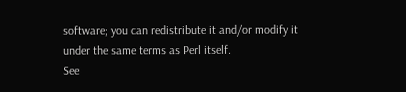software; you can redistribute it and/or modify it
under the same terms as Perl itself.
See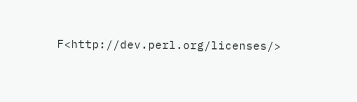F<http://dev.perl.org/licenses/>